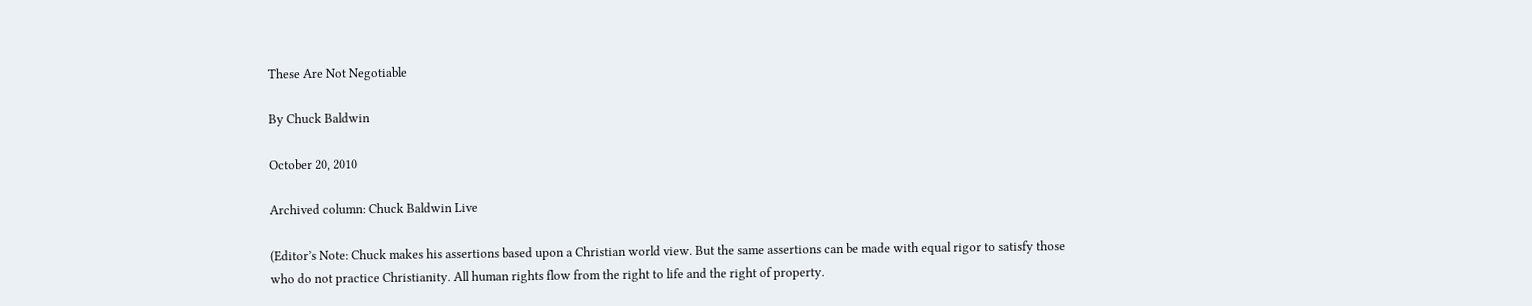These Are Not Negotiable

By Chuck Baldwin

October 20, 2010

Archived column: Chuck Baldwin Live

(Editor’s Note: Chuck makes his assertions based upon a Christian world view. But the same assertions can be made with equal rigor to satisfy those who do not practice Christianity. All human rights flow from the right to life and the right of property.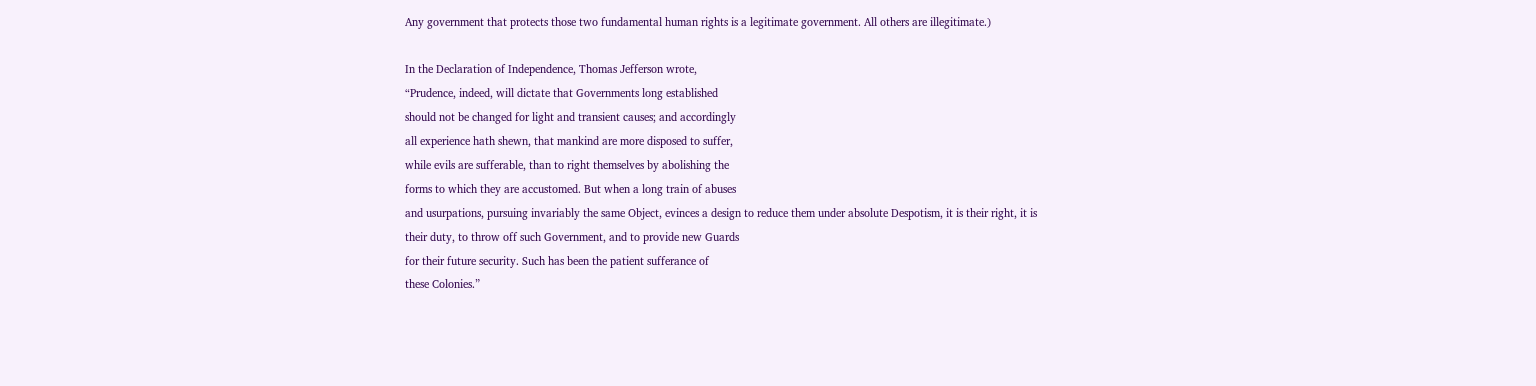Any government that protects those two fundamental human rights is a legitimate government. All others are illegitimate.)

In the Declaration of Independence, Thomas Jefferson wrote,
“Prudence, indeed, will dictate that Governments long established
should not be changed for light and transient causes; and accordingly
all experience hath shewn, that mankind are more disposed to suffer,
while evils are sufferable, than to right themselves by abolishing the
forms to which they are accustomed. But when a long train of abuses
and usurpations, pursuing invariably the same Object, evinces a design to reduce them under absolute Despotism, it is their right, it is
their duty, to throw off such Government, and to provide new Guards
for their future security. Such has been the patient sufferance of
these Colonies.”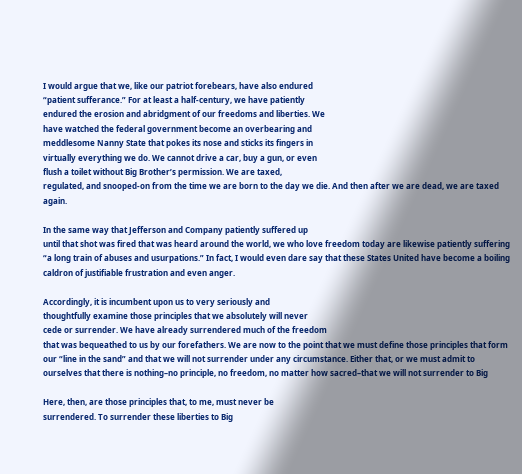I would argue that we, like our patriot forebears, have also endured
“patient sufferance.” For at least a half-century, we have patiently
endured the erosion and abridgment of our freedoms and liberties. We
have watched the federal government become an overbearing and
meddlesome Nanny State that pokes its nose and sticks its fingers in
virtually everything we do. We cannot drive a car, buy a gun, or even
flush a toilet without Big Brother’s permission. We are taxed,
regulated, and snooped-on from the time we are born to the day we die. And then after we are dead, we are taxed again.

In the same way that Jefferson and Company patiently suffered up
until that shot was fired that was heard around the world, we who love freedom today are likewise patiently suffering “a long train of abuses and usurpations.” In fact, I would even dare say that these States United have become a boiling caldron of justifiable frustration and even anger.

Accordingly, it is incumbent upon us to very seriously and
thoughtfully examine those principles that we absolutely will never
cede or surrender. We have already surrendered much of the freedom
that was bequeathed to us by our forefathers. We are now to the point that we must define those principles that form our “line in the sand” and that we will not surrender under any circumstance. Either that, or we must admit to ourselves that there is nothing–no principle, no freedom, no matter how sacred–that we will not surrender to Big

Here, then, are those principles that, to me, must never be
surrendered. To surrender these liberties to Big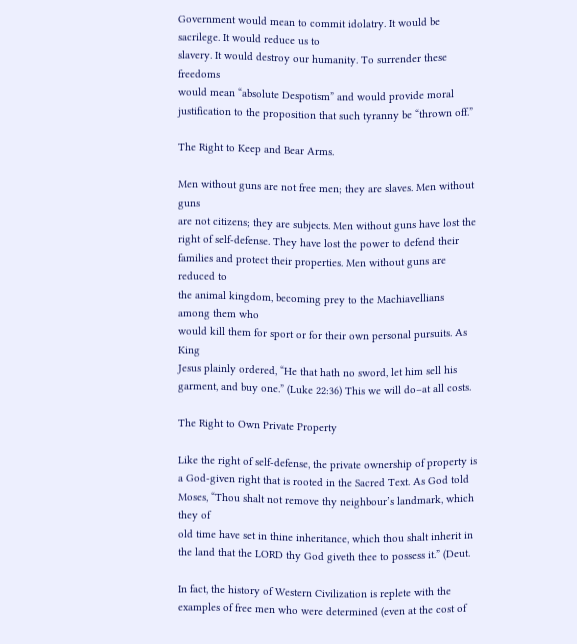Government would mean to commit idolatry. It would be sacrilege. It would reduce us to
slavery. It would destroy our humanity. To surrender these freedoms
would mean “absolute Despotism” and would provide moral justification to the proposition that such tyranny be “thrown off.”

The Right to Keep and Bear Arms.

Men without guns are not free men; they are slaves. Men without guns
are not citizens; they are subjects. Men without guns have lost the
right of self-defense. They have lost the power to defend their
families and protect their properties. Men without guns are reduced to
the animal kingdom, becoming prey to the Machiavellians among them who
would kill them for sport or for their own personal pursuits. As King
Jesus plainly ordered, “He that hath no sword, let him sell his
garment, and buy one.” (Luke 22:36) This we will do–at all costs.

The Right to Own Private Property

Like the right of self-defense, the private ownership of property is
a God-given right that is rooted in the Sacred Text. As God told
Moses, “Thou shalt not remove thy neighbour’s landmark, which they of
old time have set in thine inheritance, which thou shalt inherit in
the land that the LORD thy God giveth thee to possess it.” (Deut.

In fact, the history of Western Civilization is replete with the
examples of free men who were determined (even at the cost of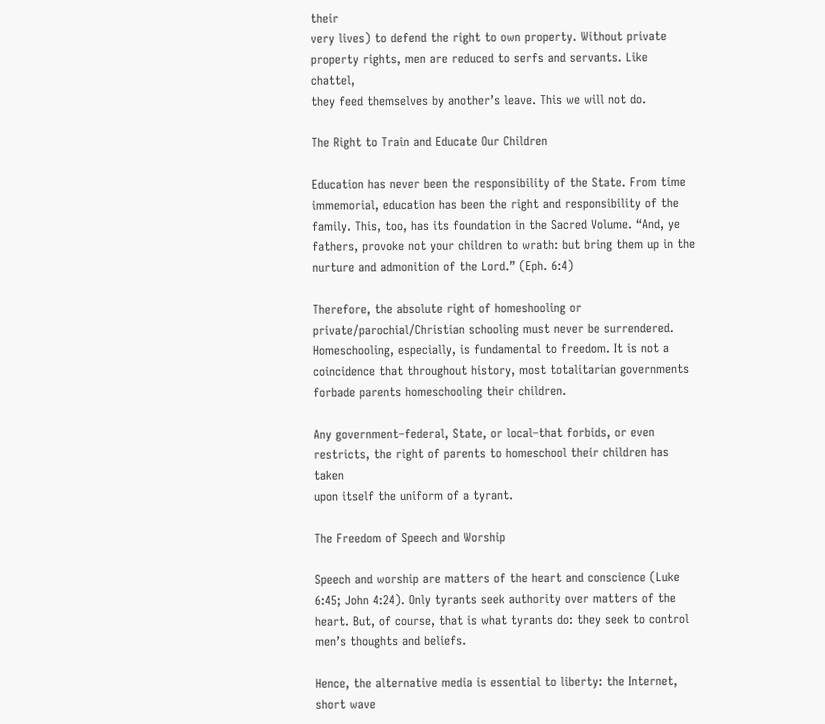their
very lives) to defend the right to own property. Without private
property rights, men are reduced to serfs and servants. Like chattel,
they feed themselves by another’s leave. This we will not do.

The Right to Train and Educate Our Children

Education has never been the responsibility of the State. From time
immemorial, education has been the right and responsibility of the
family. This, too, has its foundation in the Sacred Volume. “And, ye
fathers, provoke not your children to wrath: but bring them up in the
nurture and admonition of the Lord.” (Eph. 6:4)

Therefore, the absolute right of homeshooling or
private/parochial/Christian schooling must never be surrendered.
Homeschooling, especially, is fundamental to freedom. It is not a
coincidence that throughout history, most totalitarian governments
forbade parents homeschooling their children.

Any government–federal, State, or local–that forbids, or even
restricts, the right of parents to homeschool their children has taken
upon itself the uniform of a tyrant.

The Freedom of Speech and Worship

Speech and worship are matters of the heart and conscience (Luke
6:45; John 4:24). Only tyrants seek authority over matters of the
heart. But, of course, that is what tyrants do: they seek to control
men’s thoughts and beliefs.

Hence, the alternative media is essential to liberty: the Internet,
short wave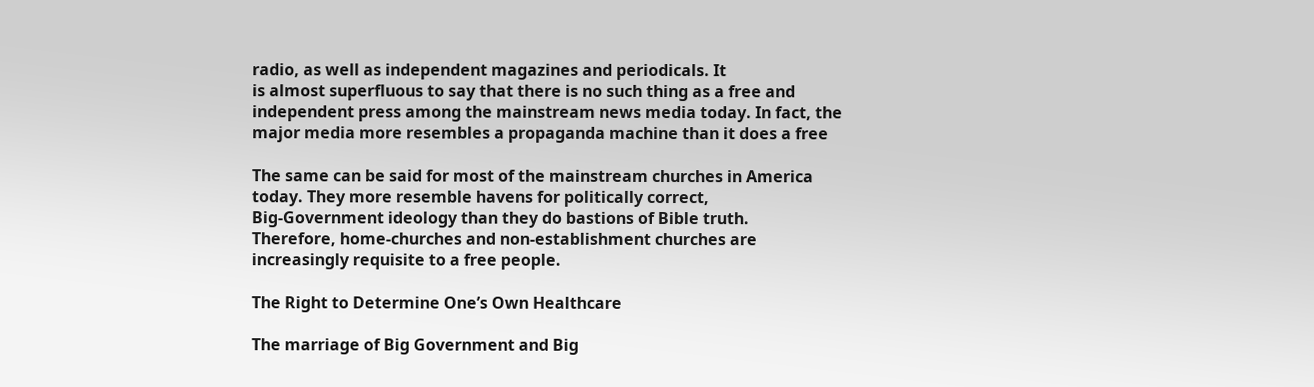radio, as well as independent magazines and periodicals. It
is almost superfluous to say that there is no such thing as a free and
independent press among the mainstream news media today. In fact, the
major media more resembles a propaganda machine than it does a free

The same can be said for most of the mainstream churches in America
today. They more resemble havens for politically correct,
Big-Government ideology than they do bastions of Bible truth.
Therefore, home-churches and non-establishment churches are
increasingly requisite to a free people.

The Right to Determine One’s Own Healthcare

The marriage of Big Government and Big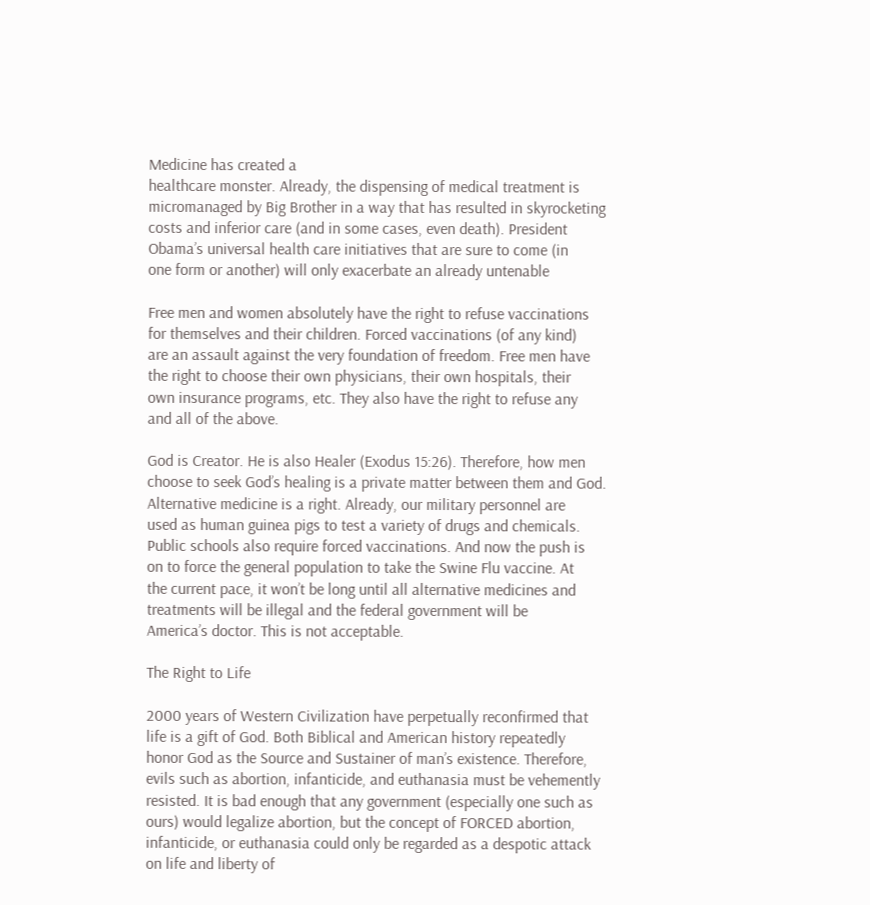Medicine has created a
healthcare monster. Already, the dispensing of medical treatment is
micromanaged by Big Brother in a way that has resulted in skyrocketing
costs and inferior care (and in some cases, even death). President
Obama’s universal health care initiatives that are sure to come (in
one form or another) will only exacerbate an already untenable

Free men and women absolutely have the right to refuse vaccinations
for themselves and their children. Forced vaccinations (of any kind)
are an assault against the very foundation of freedom. Free men have
the right to choose their own physicians, their own hospitals, their
own insurance programs, etc. They also have the right to refuse any
and all of the above.

God is Creator. He is also Healer (Exodus 15:26). Therefore, how men
choose to seek God’s healing is a private matter between them and God.
Alternative medicine is a right. Already, our military personnel are
used as human guinea pigs to test a variety of drugs and chemicals.
Public schools also require forced vaccinations. And now the push is
on to force the general population to take the Swine Flu vaccine. At
the current pace, it won’t be long until all alternative medicines and
treatments will be illegal and the federal government will be
America’s doctor. This is not acceptable.

The Right to Life

2000 years of Western Civilization have perpetually reconfirmed that
life is a gift of God. Both Biblical and American history repeatedly
honor God as the Source and Sustainer of man’s existence. Therefore,
evils such as abortion, infanticide, and euthanasia must be vehemently
resisted. It is bad enough that any government (especially one such as
ours) would legalize abortion, but the concept of FORCED abortion,
infanticide, or euthanasia could only be regarded as a despotic attack
on life and liberty of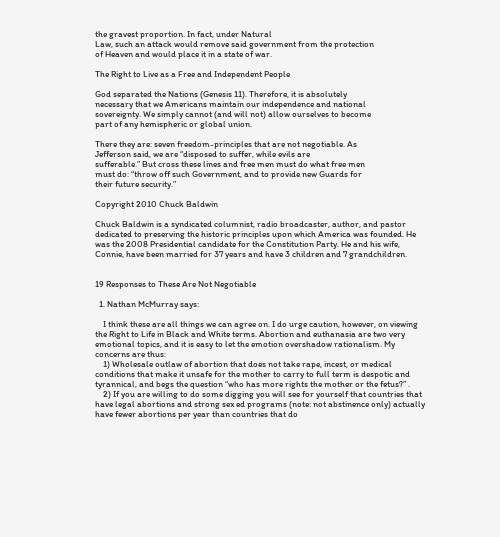the gravest proportion. In fact, under Natural
Law, such an attack would remove said government from the protection
of Heaven and would place it in a state of war.

The Right to Live as a Free and Independent People

God separated the Nations (Genesis 11). Therefore, it is absolutely
necessary that we Americans maintain our independence and national
sovereignty. We simply cannot (and will not) allow ourselves to become
part of any hemispheric or global union.

There they are: seven freedom-principles that are not negotiable. As
Jefferson said, we are “disposed to suffer, while evils are
sufferable.” But cross these lines and free men must do what free men
must do: “throw off such Government, and to provide new Guards for
their future security.”

Copyright 2010 Chuck Baldwin

Chuck Baldwin is a syndicated columnist, radio broadcaster, author, and pastor dedicated to preserving the historic principles upon which America was founded. He was the 2008 Presidential candidate for the Constitution Party. He and his wife, Connie, have been married for 37 years and have 3 children and 7 grandchildren.


19 Responses to These Are Not Negotiable

  1. Nathan McMurray says:

    I think these are all things we can agree on. I do urge caution, however, on viewing the Right to Life in Black and White terms. Abortion and euthanasia are two very emotional topics, and it is easy to let the emotion overshadow rationalism. My concerns are thus:
    1) Wholesale outlaw of abortion that does not take rape, incest, or medical conditions that make it unsafe for the mother to carry to full term is despotic and tyrannical, and begs the question “who has more rights the mother or the fetus?” .
    2) If you are willing to do some digging you will see for yourself that countries that have legal abortions and strong sex ed programs (note: not abstinence only) actually have fewer abortions per year than countries that do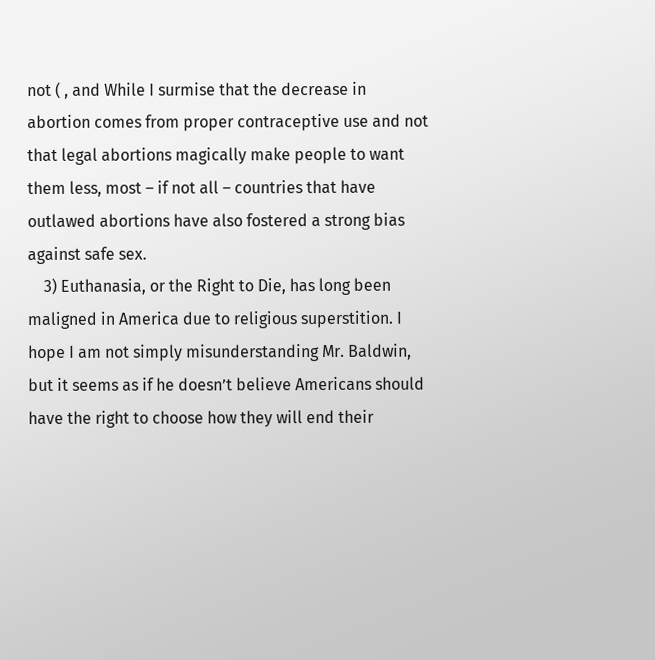not ( , and While I surmise that the decrease in abortion comes from proper contraceptive use and not that legal abortions magically make people to want them less, most – if not all – countries that have outlawed abortions have also fostered a strong bias against safe sex.
    3) Euthanasia, or the Right to Die, has long been maligned in America due to religious superstition. I hope I am not simply misunderstanding Mr. Baldwin, but it seems as if he doesn’t believe Americans should have the right to choose how they will end their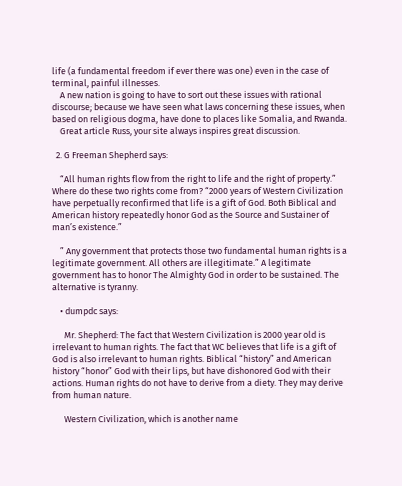life (a fundamental freedom if ever there was one) even in the case of terminal, painful illnesses.
    A new nation is going to have to sort out these issues with rational discourse; because we have seen what laws concerning these issues, when based on religious dogma, have done to places like Somalia, and Rwanda.
    Great article Russ, your site always inspires great discussion.

  2. G Freeman Shepherd says:

    “All human rights flow from the right to life and the right of property.” Where do these two rights come from? “2000 years of Western Civilization have perpetually reconfirmed that life is a gift of God. Both Biblical and American history repeatedly honor God as the Source and Sustainer of man’s existence.”

    ” Any government that protects those two fundamental human rights is a legitimate government. All others are illegitimate.” A legitimate government has to honor The Almighty God in order to be sustained. The alternative is tyranny.

    • dumpdc says:

      Mr. Shepherd: The fact that Western Civilization is 2000 year old is irrelevant to human rights. The fact that WC believes that life is a gift of God is also irrelevant to human rights. Biblical “history” and American history “honor” God with their lips, but have dishonored God with their actions. Human rights do not have to derive from a diety. They may derive from human nature.

      Western Civilization, which is another name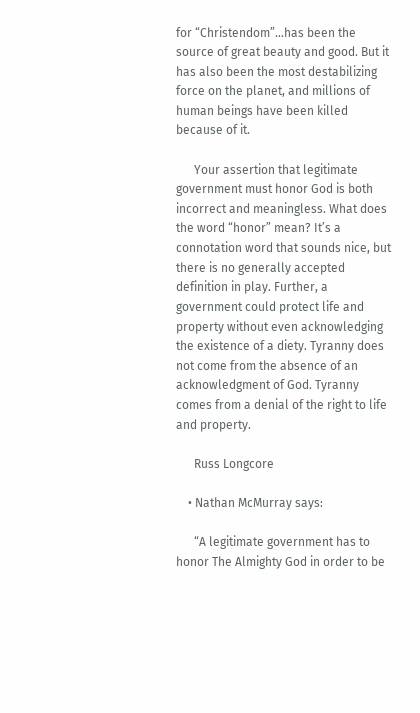for “Christendom”…has been the source of great beauty and good. But it has also been the most destabilizing force on the planet, and millions of human beings have been killed because of it.

      Your assertion that legitimate government must honor God is both incorrect and meaningless. What does the word “honor” mean? It’s a connotation word that sounds nice, but there is no generally accepted definition in play. Further, a government could protect life and property without even acknowledging the existence of a diety. Tyranny does not come from the absence of an acknowledgment of God. Tyranny comes from a denial of the right to life and property.

      Russ Longcore

    • Nathan McMurray says:

      “A legitimate government has to honor The Almighty God in order to be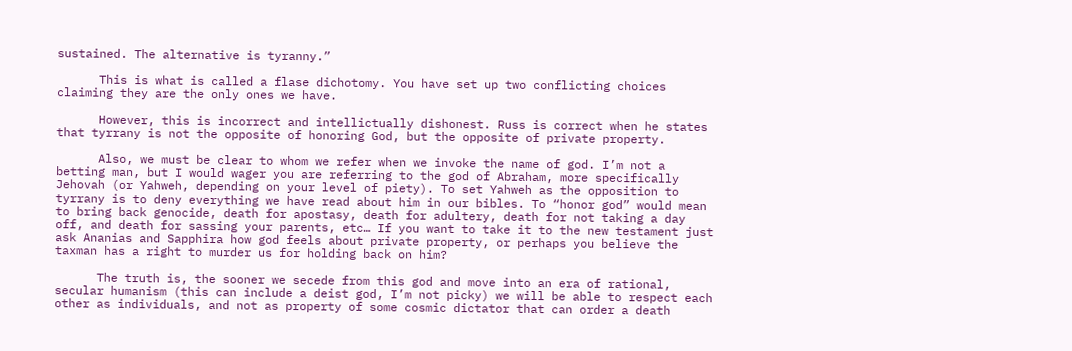sustained. The alternative is tyranny.”

      This is what is called a flase dichotomy. You have set up two conflicting choices claiming they are the only ones we have.

      However, this is incorrect and intellictually dishonest. Russ is correct when he states that tyrrany is not the opposite of honoring God, but the opposite of private property.

      Also, we must be clear to whom we refer when we invoke the name of god. I’m not a betting man, but I would wager you are referring to the god of Abraham, more specifically Jehovah (or Yahweh, depending on your level of piety). To set Yahweh as the opposition to tyrrany is to deny everything we have read about him in our bibles. To “honor god” would mean to bring back genocide, death for apostasy, death for adultery, death for not taking a day off, and death for sassing your parents, etc… If you want to take it to the new testament just ask Ananias and Sapphira how god feels about private property, or perhaps you believe the taxman has a right to murder us for holding back on him?

      The truth is, the sooner we secede from this god and move into an era of rational, secular humanism (this can include a deist god, I’m not picky) we will be able to respect each other as individuals, and not as property of some cosmic dictator that can order a death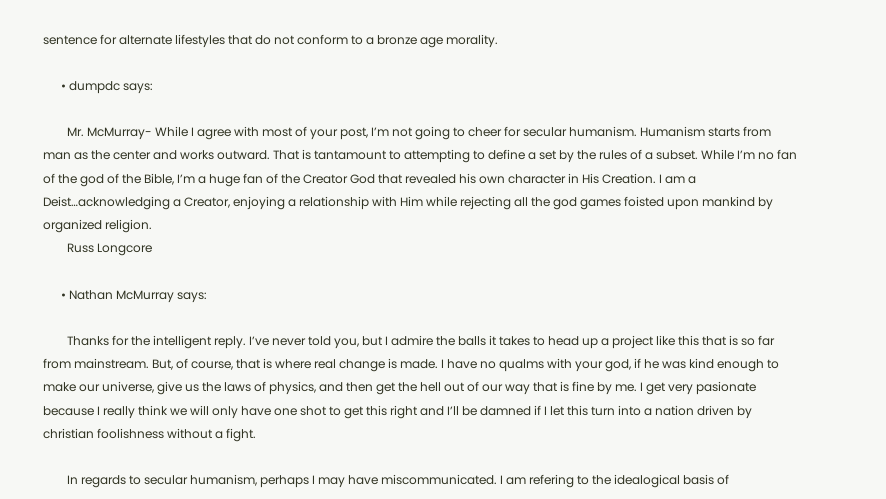sentence for alternate lifestyles that do not conform to a bronze age morality.

      • dumpdc says:

        Mr. McMurray- While I agree with most of your post, I’m not going to cheer for secular humanism. Humanism starts from man as the center and works outward. That is tantamount to attempting to define a set by the rules of a subset. While I’m no fan of the god of the Bible, I’m a huge fan of the Creator God that revealed his own character in His Creation. I am a Deist…acknowledging a Creator, enjoying a relationship with Him while rejecting all the god games foisted upon mankind by organized religion.
        Russ Longcore

      • Nathan McMurray says:

        Thanks for the intelligent reply. I’ve never told you, but I admire the balls it takes to head up a project like this that is so far from mainstream. But, of course, that is where real change is made. I have no qualms with your god, if he was kind enough to make our universe, give us the laws of physics, and then get the hell out of our way that is fine by me. I get very pasionate because I really think we will only have one shot to get this right and I’ll be damned if I let this turn into a nation driven by christian foolishness without a fight.

        In regards to secular humanism, perhaps I may have miscommunicated. I am refering to the idealogical basis of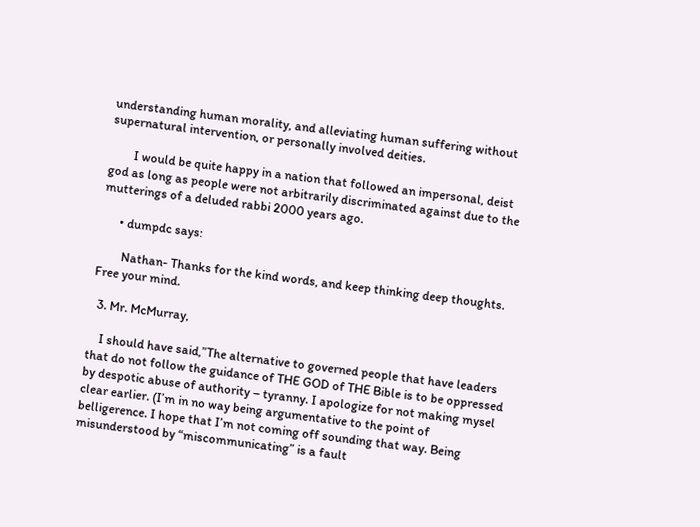understanding human morality, and alleviating human suffering without supernatural intervention, or personally involved deities.

        I would be quite happy in a nation that followed an impersonal, deist god as long as people were not arbitrarily discriminated against due to the mutterings of a deluded rabbi 2000 years ago.

      • dumpdc says:

        Nathan- Thanks for the kind words, and keep thinking deep thoughts. Free your mind.

  3. Mr. McMurray,

    I should have said,”The alternative to governed people that have leaders that do not follow the guidance of THE GOD of THE Bible is to be oppressed by despotic abuse of authority – tyranny. I apologize for not making mysel clear earlier. (I’m in no way being argumentative to the point of belligerence. I hope that I’m not coming off sounding that way. Being misunderstood by “miscommunicating” is a fault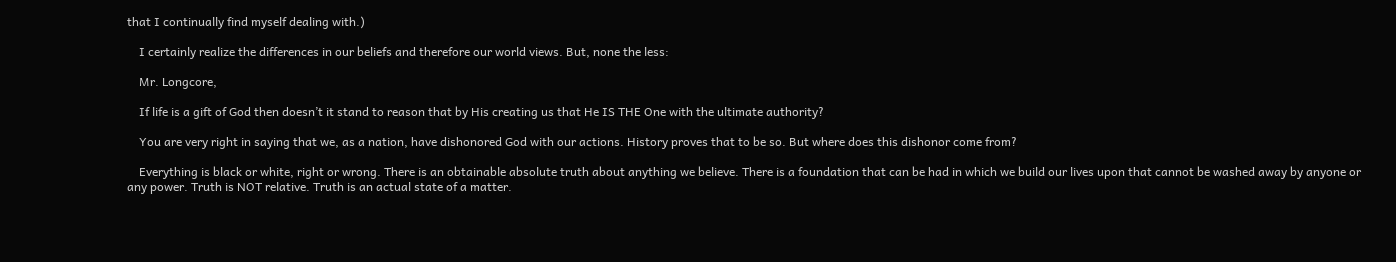that I continually find myself dealing with.)

    I certainly realize the differences in our beliefs and therefore our world views. But, none the less:

    Mr. Longcore,

    If life is a gift of God then doesn’t it stand to reason that by His creating us that He IS THE One with the ultimate authority?

    You are very right in saying that we, as a nation, have dishonored God with our actions. History proves that to be so. But where does this dishonor come from?

    Everything is black or white, right or wrong. There is an obtainable absolute truth about anything we believe. There is a foundation that can be had in which we build our lives upon that cannot be washed away by anyone or any power. Truth is NOT relative. Truth is an actual state of a matter.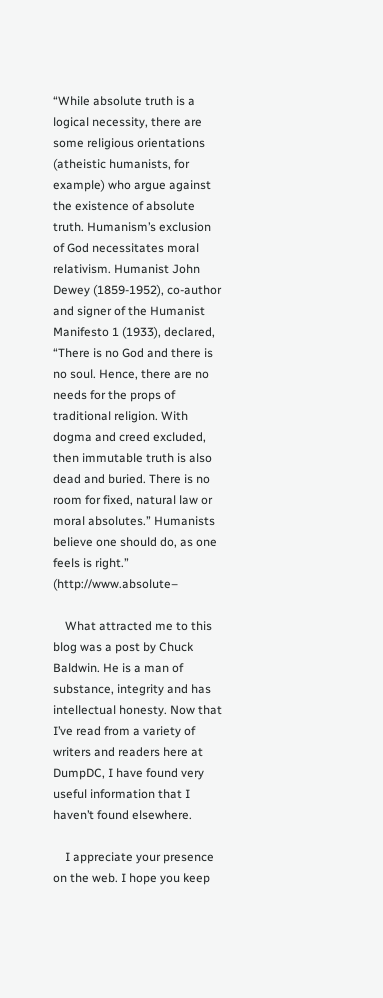“While absolute truth is a logical necessity, there are some religious orientations (atheistic humanists, for example) who argue against the existence of absolute truth. Humanism’s exclusion of God necessitates moral relativism. Humanist John Dewey (1859-1952), co-author and signer of the Humanist Manifesto 1 (1933), declared, “There is no God and there is no soul. Hence, there are no needs for the props of traditional religion. With dogma and creed excluded, then immutable truth is also dead and buried. There is no room for fixed, natural law or moral absolutes.” Humanists believe one should do, as one feels is right.” (http://www.absolute–

    What attracted me to this blog was a post by Chuck Baldwin. He is a man of substance, integrity and has intellectual honesty. Now that I’ve read from a variety of writers and readers here at DumpDC, I have found very useful information that I haven’t found elsewhere.

    I appreciate your presence on the web. I hope you keep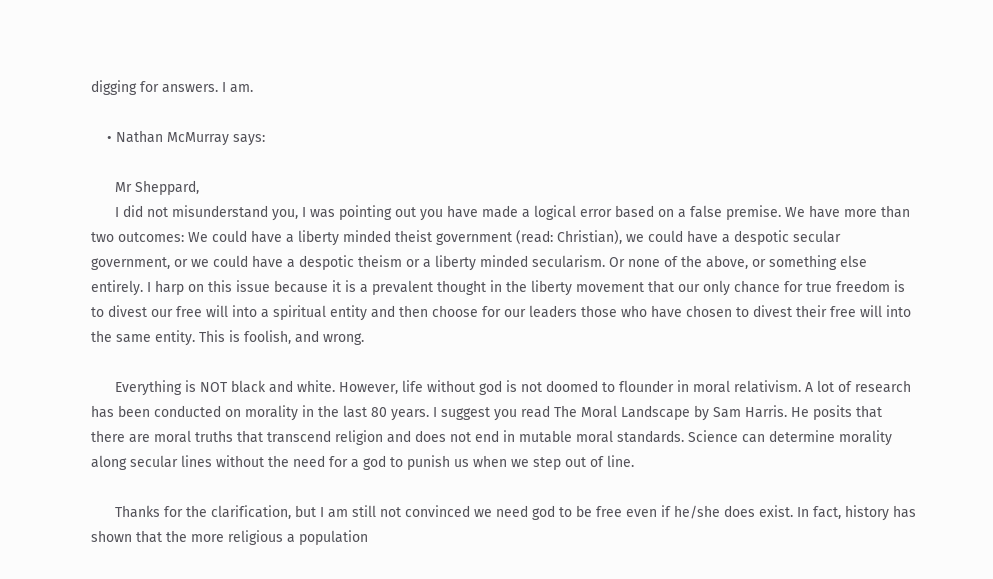digging for answers. I am.

    • Nathan McMurray says:

      Mr Sheppard,
      I did not misunderstand you, I was pointing out you have made a logical error based on a false premise. We have more than two outcomes: We could have a liberty minded theist government (read: Christian), we could have a despotic secular government, or we could have a despotic theism or a liberty minded secularism. Or none of the above, or something else entirely. I harp on this issue because it is a prevalent thought in the liberty movement that our only chance for true freedom is to divest our free will into a spiritual entity and then choose for our leaders those who have chosen to divest their free will into the same entity. This is foolish, and wrong.

      Everything is NOT black and white. However, life without god is not doomed to flounder in moral relativism. A lot of research has been conducted on morality in the last 80 years. I suggest you read The Moral Landscape by Sam Harris. He posits that there are moral truths that transcend religion and does not end in mutable moral standards. Science can determine morality along secular lines without the need for a god to punish us when we step out of line.

      Thanks for the clarification, but I am still not convinced we need god to be free even if he/she does exist. In fact, history has shown that the more religious a population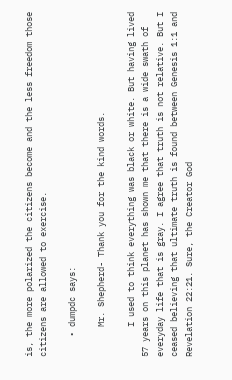is, the more polarized the citizens become and the less freedom those citizens are allowed to exercise.

    • dumpdc says:

      Mr. Shepherd- Thank you for the kind words.

      I used to think everything was black or white. But having lived 57 years on this planet has shown me that there is a wide swath of everyday life that is gray. I agree that truth is not relative. But I ceased believing that ultimate truth is found between Genesis 1:1 and Revelation 22:21. Sure, the Creator God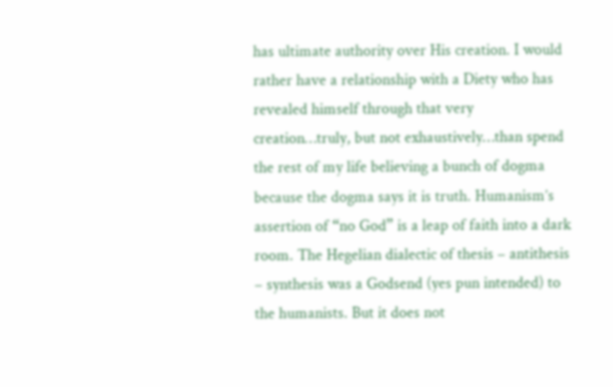has ultimate authority over His creation. I would rather have a relationship with a Diety who has revealed himself through that very creation…truly, but not exhaustively…than spend the rest of my life believing a bunch of dogma because the dogma says it is truth. Humanism’s assertion of “no God” is a leap of faith into a dark room. The Hegelian dialectic of thesis – antithesis – synthesis was a Godsend (yes pun intended) to the humanists. But it does not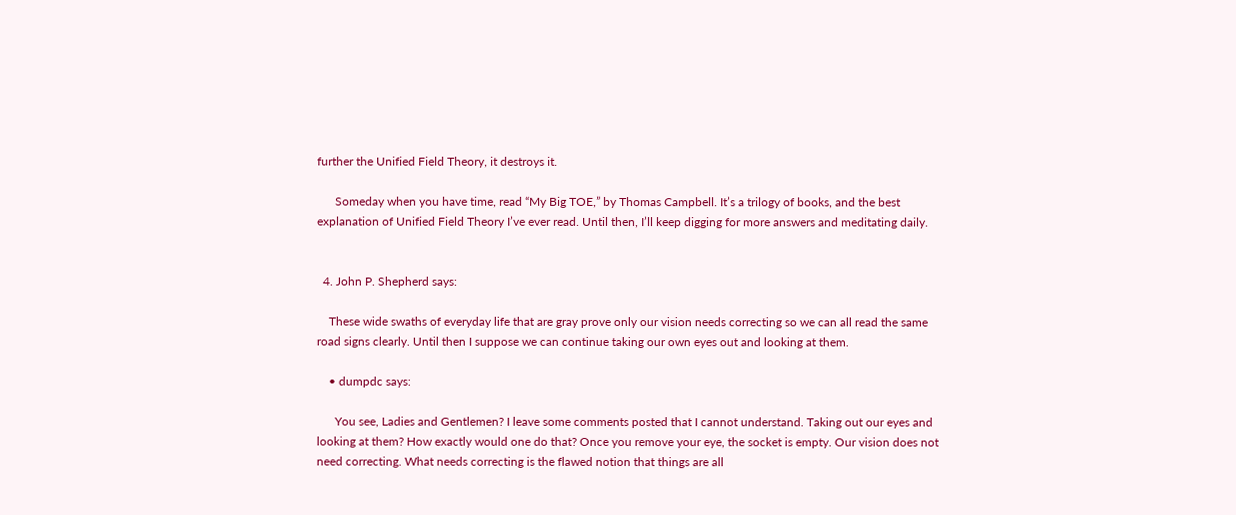further the Unified Field Theory, it destroys it.

      Someday when you have time, read “My Big TOE,” by Thomas Campbell. It’s a trilogy of books, and the best explanation of Unified Field Theory I’ve ever read. Until then, I’ll keep digging for more answers and meditating daily.


  4. John P. Shepherd says:

    These wide swaths of everyday life that are gray prove only our vision needs correcting so we can all read the same road signs clearly. Until then I suppose we can continue taking our own eyes out and looking at them.

    • dumpdc says:

      You see, Ladies and Gentlemen? I leave some comments posted that I cannot understand. Taking out our eyes and looking at them? How exactly would one do that? Once you remove your eye, the socket is empty. Our vision does not need correcting. What needs correcting is the flawed notion that things are all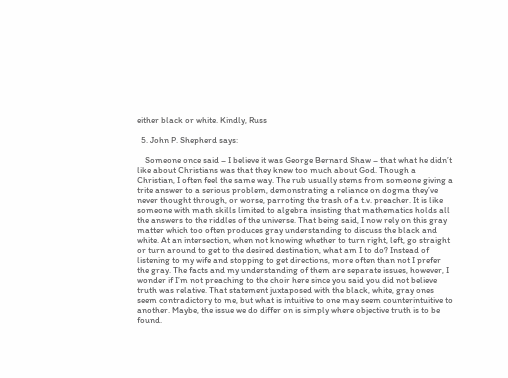either black or white. Kindly, Russ

  5. John P. Shepherd says:

    Someone once said – I believe it was George Bernard Shaw – that what he didn’t like about Christians was that they knew too much about God. Though a Christian, I often feel the same way. The rub usually stems from someone giving a trite answer to a serious problem, demonstrating a reliance on dogma they’ve never thought through, or worse, parroting the trash of a t.v. preacher. It is like someone with math skills limited to algebra insisting that mathematics holds all the answers to the riddles of the universe. That being said, I now rely on this gray matter which too often produces gray understanding to discuss the black and white. At an intersection, when not knowing whether to turn right, left, go straight or turn around to get to the desired destination, what am I to do? Instead of listening to my wife and stopping to get directions, more often than not I prefer the gray. The facts and my understanding of them are separate issues, however, I wonder if I’m not preaching to the choir here since you said you did not believe truth was relative. That statement juxtaposed with the black, white, gray ones seem contradictory to me, but what is intuitive to one may seem counterintuitive to another. Maybe, the issue we do differ on is simply where objective truth is to be found.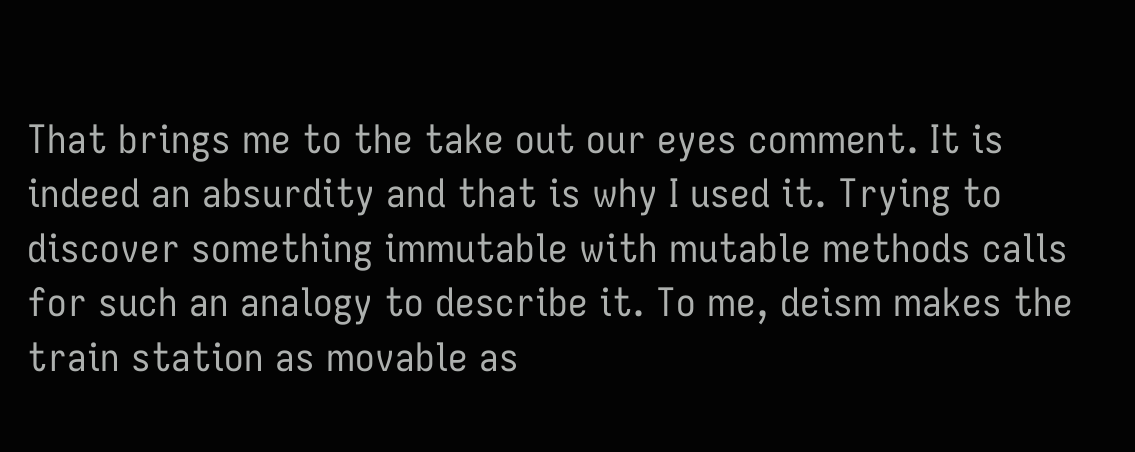That brings me to the take out our eyes comment. It is indeed an absurdity and that is why I used it. Trying to discover something immutable with mutable methods calls for such an analogy to describe it. To me, deism makes the train station as movable as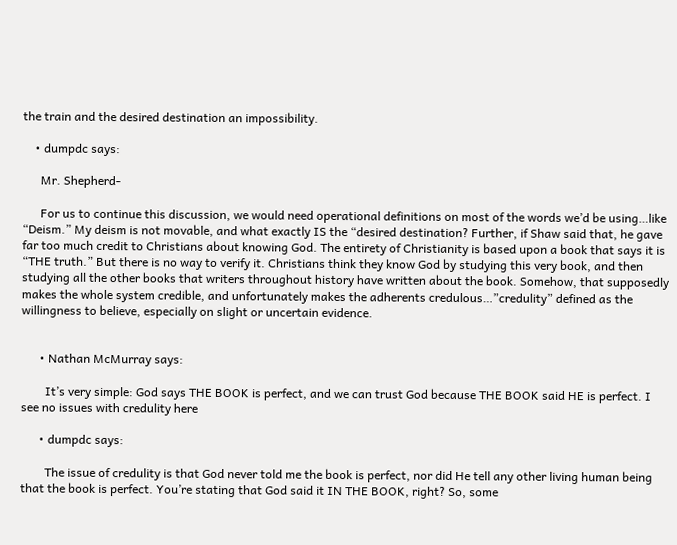the train and the desired destination an impossibility.

    • dumpdc says:

      Mr. Shepherd-

      For us to continue this discussion, we would need operational definitions on most of the words we’d be using…like “Deism.” My deism is not movable, and what exactly IS the “desired destination? Further, if Shaw said that, he gave far too much credit to Christians about knowing God. The entirety of Christianity is based upon a book that says it is “THE truth.” But there is no way to verify it. Christians think they know God by studying this very book, and then studying all the other books that writers throughout history have written about the book. Somehow, that supposedly makes the whole system credible, and unfortunately makes the adherents credulous…”credulity” defined as the willingness to believe, especially on slight or uncertain evidence.


      • Nathan McMurray says:

        It’s very simple: God says THE BOOK is perfect, and we can trust God because THE BOOK said HE is perfect. I see no issues with credulity here

      • dumpdc says:

        The issue of credulity is that God never told me the book is perfect, nor did He tell any other living human being that the book is perfect. You’re stating that God said it IN THE BOOK, right? So, some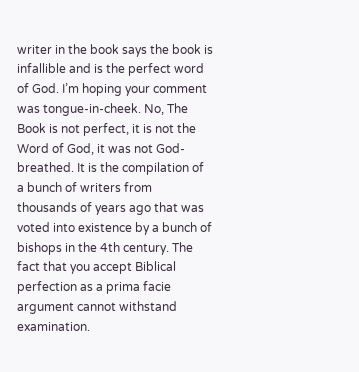writer in the book says the book is infallible and is the perfect word of God. I’m hoping your comment was tongue-in-cheek. No, The Book is not perfect, it is not the Word of God, it was not God-breathed. It is the compilation of a bunch of writers from thousands of years ago that was voted into existence by a bunch of bishops in the 4th century. The fact that you accept Biblical perfection as a prima facie argument cannot withstand examination.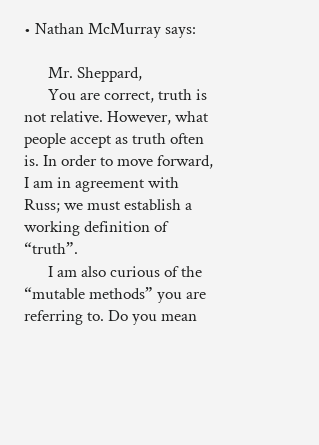• Nathan McMurray says:

      Mr. Sheppard,
      You are correct, truth is not relative. However, what people accept as truth often is. In order to move forward, I am in agreement with Russ; we must establish a working definition of “truth”.
      I am also curious of the “mutable methods” you are referring to. Do you mean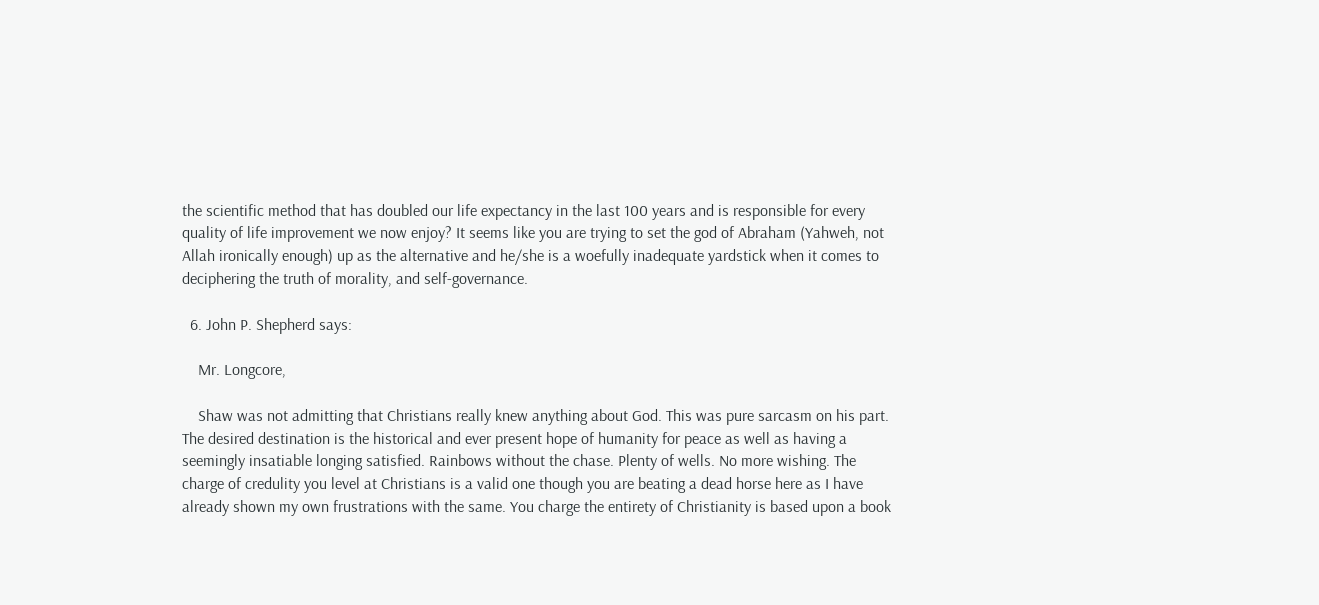the scientific method that has doubled our life expectancy in the last 100 years and is responsible for every quality of life improvement we now enjoy? It seems like you are trying to set the god of Abraham (Yahweh, not Allah ironically enough) up as the alternative and he/she is a woefully inadequate yardstick when it comes to deciphering the truth of morality, and self-governance.

  6. John P. Shepherd says:

    Mr. Longcore,

    Shaw was not admitting that Christians really knew anything about God. This was pure sarcasm on his part. The desired destination is the historical and ever present hope of humanity for peace as well as having a seemingly insatiable longing satisfied. Rainbows without the chase. Plenty of wells. No more wishing. The charge of credulity you level at Christians is a valid one though you are beating a dead horse here as I have already shown my own frustrations with the same. You charge the entirety of Christianity is based upon a book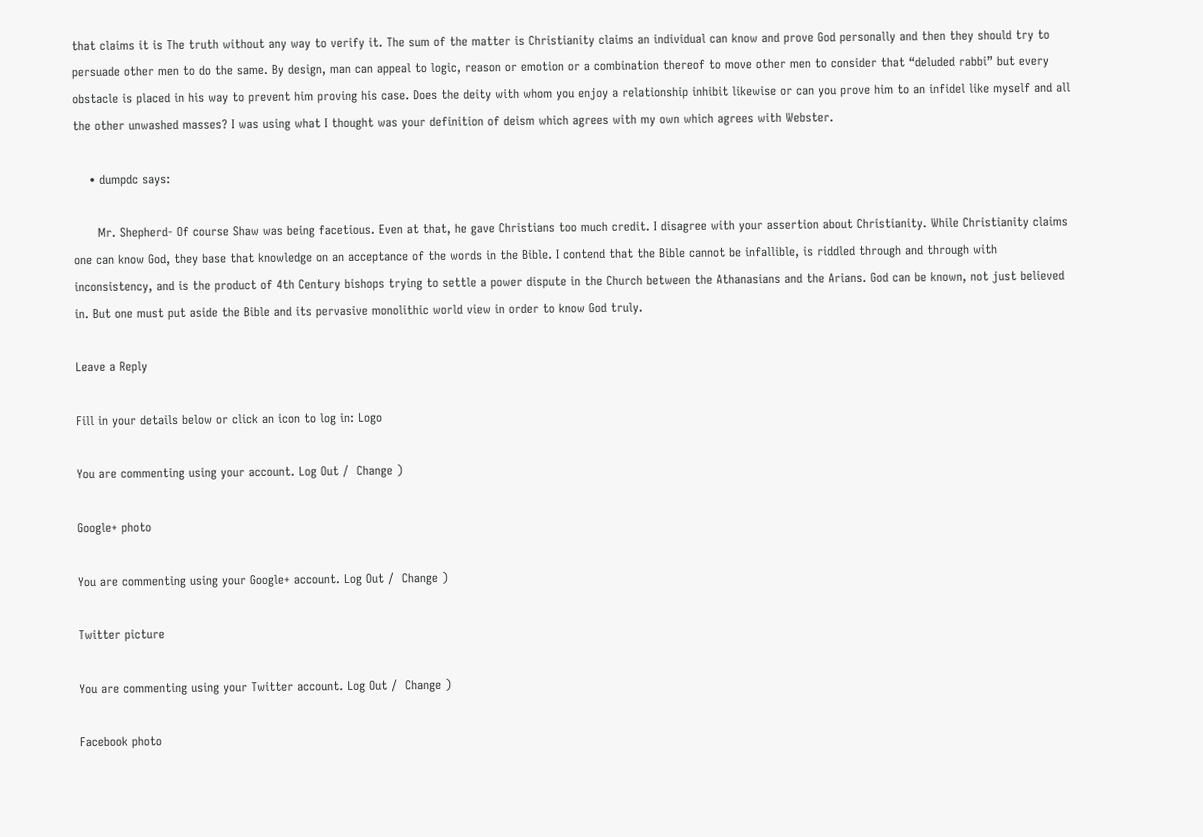that claims it is The truth without any way to verify it. The sum of the matter is Christianity claims an individual can know and prove God personally and then they should try to persuade other men to do the same. By design, man can appeal to logic, reason or emotion or a combination thereof to move other men to consider that “deluded rabbi” but every obstacle is placed in his way to prevent him proving his case. Does the deity with whom you enjoy a relationship inhibit likewise or can you prove him to an infidel like myself and all the other unwashed masses? I was using what I thought was your definition of deism which agrees with my own which agrees with Webster.

    • dumpdc says:

      Mr. Shepherd- Of course Shaw was being facetious. Even at that, he gave Christians too much credit. I disagree with your assertion about Christianity. While Christianity claims one can know God, they base that knowledge on an acceptance of the words in the Bible. I contend that the Bible cannot be infallible, is riddled through and through with inconsistency, and is the product of 4th Century bishops trying to settle a power dispute in the Church between the Athanasians and the Arians. God can be known, not just believed in. But one must put aside the Bible and its pervasive monolithic world view in order to know God truly.

Leave a Reply

Fill in your details below or click an icon to log in: Logo

You are commenting using your account. Log Out /  Change )

Google+ photo

You are commenting using your Google+ account. Log Out /  Change )

Twitter picture

You are commenting using your Twitter account. Log Out /  Change )

Facebook photo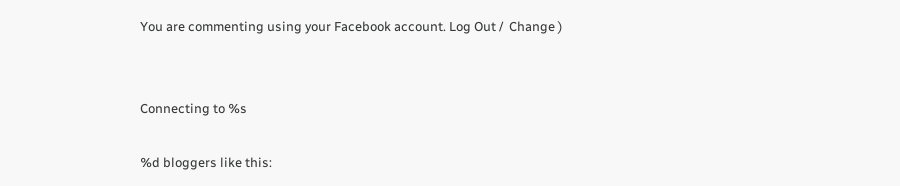You are commenting using your Facebook account. Log Out /  Change )


Connecting to %s

%d bloggers like this: